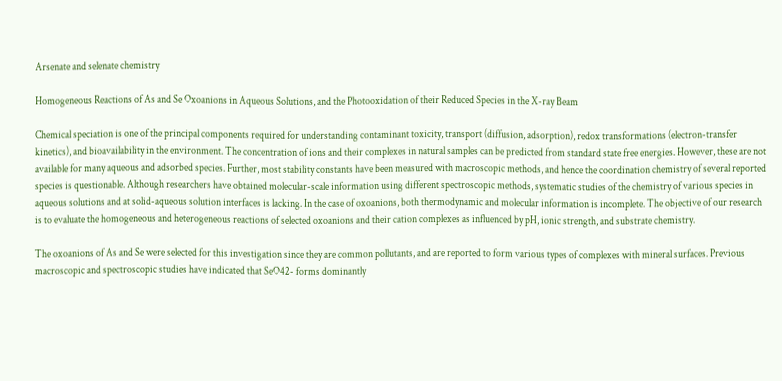Arsenate and selenate chemistry

Homogeneous Reactions of As and Se Oxoanions in Aqueous Solutions, and the Photooxidation of their Reduced Species in the X-ray Beam

Chemical speciation is one of the principal components required for understanding contaminant toxicity, transport (diffusion, adsorption), redox transformations (electron-transfer kinetics), and bioavailability in the environment. The concentration of ions and their complexes in natural samples can be predicted from standard state free energies. However, these are not available for many aqueous and adsorbed species. Further, most stability constants have been measured with macroscopic methods, and hence the coordination chemistry of several reported species is questionable. Although researchers have obtained molecular-scale information using different spectroscopic methods, systematic studies of the chemistry of various species in aqueous solutions and at solid-aqueous solution interfaces is lacking. In the case of oxoanions, both thermodynamic and molecular information is incomplete. The objective of our research is to evaluate the homogeneous and heterogeneous reactions of selected oxoanions and their cation complexes as influenced by pH, ionic strength, and substrate chemistry.

The oxoanions of As and Se were selected for this investigation since they are common pollutants, and are reported to form various types of complexes with mineral surfaces. Previous macroscopic and spectroscopic studies have indicated that SeO42- forms dominantly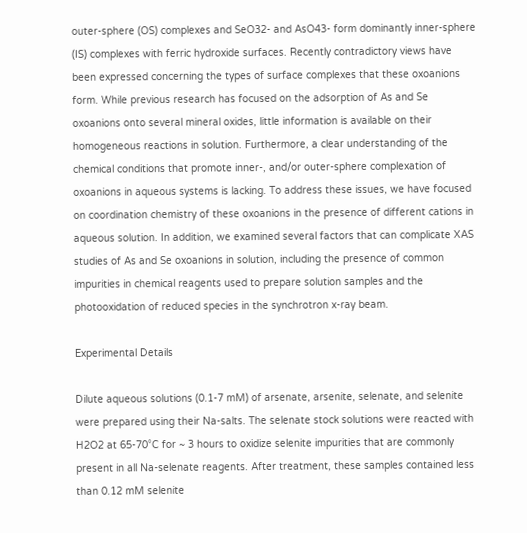outer-sphere (OS) complexes and SeO32- and AsO43- form dominantly inner-sphere (IS) complexes with ferric hydroxide surfaces. Recently contradictory views have been expressed concerning the types of surface complexes that these oxoanions form. While previous research has focused on the adsorption of As and Se oxoanions onto several mineral oxides, little information is available on their homogeneous reactions in solution. Furthermore, a clear understanding of the chemical conditions that promote inner-, and/or outer-sphere complexation of oxoanions in aqueous systems is lacking. To address these issues, we have focused on coordination chemistry of these oxoanions in the presence of different cations in aqueous solution. In addition, we examined several factors that can complicate XAS studies of As and Se oxoanions in solution, including the presence of common impurities in chemical reagents used to prepare solution samples and the photooxidation of reduced species in the synchrotron x-ray beam.

Experimental Details

Dilute aqueous solutions (0.1-7 mM) of arsenate, arsenite, selenate, and selenite were prepared using their Na-salts. The selenate stock solutions were reacted with H2O2 at 65-70°C for ~ 3 hours to oxidize selenite impurities that are commonly present in all Na-selenate reagents. After treatment, these samples contained less than 0.12 mM selenite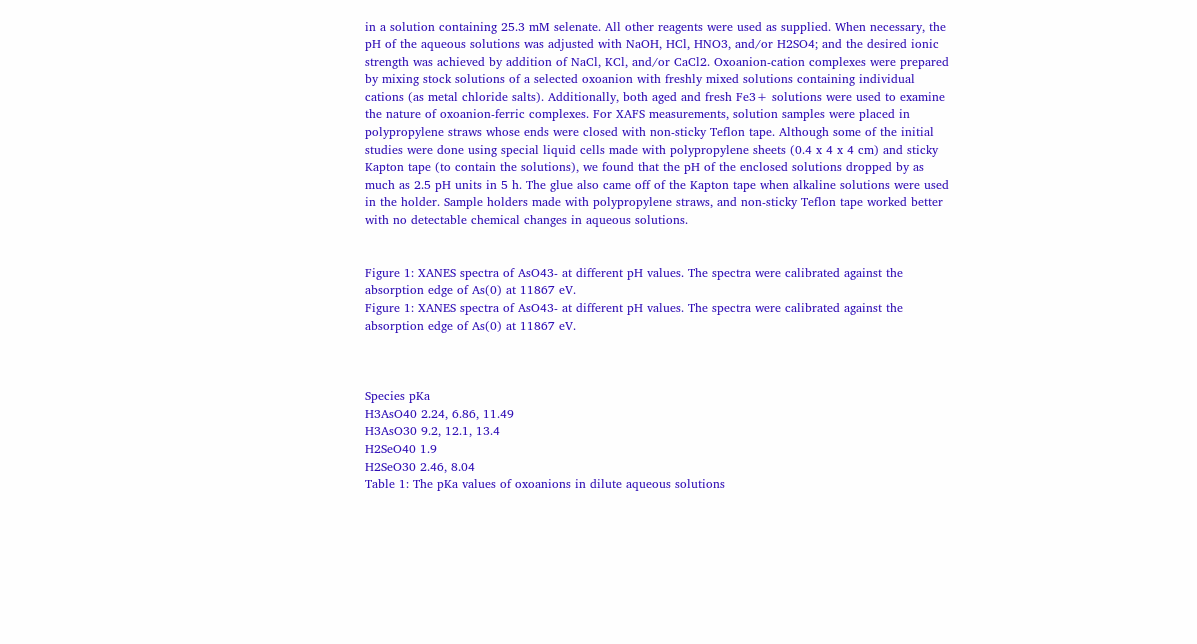in a solution containing 25.3 mM selenate. All other reagents were used as supplied. When necessary, the pH of the aqueous solutions was adjusted with NaOH, HCl, HNO3, and/or H2SO4; and the desired ionic strength was achieved by addition of NaCl, KCl, and/or CaCl2. Oxoanion-cation complexes were prepared by mixing stock solutions of a selected oxoanion with freshly mixed solutions containing individual cations (as metal chloride salts). Additionally, both aged and fresh Fe3+ solutions were used to examine the nature of oxoanion-ferric complexes. For XAFS measurements, solution samples were placed in polypropylene straws whose ends were closed with non-sticky Teflon tape. Although some of the initial studies were done using special liquid cells made with polypropylene sheets (0.4 x 4 x 4 cm) and sticky Kapton tape (to contain the solutions), we found that the pH of the enclosed solutions dropped by as much as 2.5 pH units in 5 h. The glue also came off of the Kapton tape when alkaline solutions were used in the holder. Sample holders made with polypropylene straws, and non-sticky Teflon tape worked better with no detectable chemical changes in aqueous solutions.


Figure 1: XANES spectra of AsO43- at different pH values. The spectra were calibrated against the absorption edge of As(0) at 11867 eV.
Figure 1: XANES spectra of AsO43- at different pH values. The spectra were calibrated against the absorption edge of As(0) at 11867 eV.



Species pKa
H3AsO40 2.24, 6.86, 11.49
H3AsO30 9.2, 12.1, 13.4
H2SeO40 1.9
H2SeO30 2.46, 8.04
Table 1: The pKa values of oxoanions in dilute aqueous solutions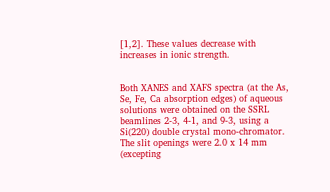[1,2]. These values decrease with increases in ionic strength.


Both XANES and XAFS spectra (at the As, Se, Fe, Ca absorption edges) of aqueous solutions were obtained on the SSRL beamlines 2-3, 4-1, and 9-3, using a Si(220) double crystal mono-chromator. The slit openings were 2.0 x 14 mm (excepting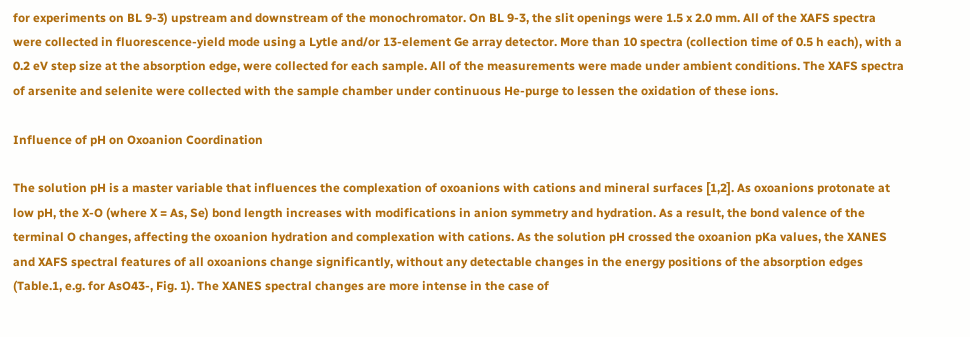for experiments on BL 9-3) upstream and downstream of the monochromator. On BL 9-3, the slit openings were 1.5 x 2.0 mm. All of the XAFS spectra were collected in fluorescence-yield mode using a Lytle and/or 13-element Ge array detector. More than 10 spectra (collection time of 0.5 h each), with a 0.2 eV step size at the absorption edge, were collected for each sample. All of the measurements were made under ambient conditions. The XAFS spectra of arsenite and selenite were collected with the sample chamber under continuous He-purge to lessen the oxidation of these ions.

Influence of pH on Oxoanion Coordination

The solution pH is a master variable that influences the complexation of oxoanions with cations and mineral surfaces [1,2]. As oxoanions protonate at low pH, the X-O (where X = As, Se) bond length increases with modifications in anion symmetry and hydration. As a result, the bond valence of the terminal O changes, affecting the oxoanion hydration and complexation with cations. As the solution pH crossed the oxoanion pKa values, the XANES and XAFS spectral features of all oxoanions change significantly, without any detectable changes in the energy positions of the absorption edges (Table.1, e.g. for AsO43-, Fig. 1). The XANES spectral changes are more intense in the case of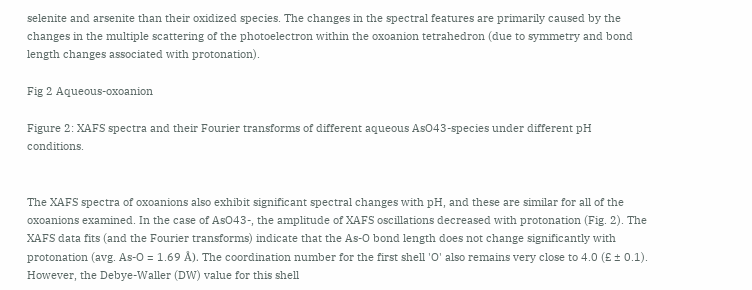selenite and arsenite than their oxidized species. The changes in the spectral features are primarily caused by the changes in the multiple scattering of the photoelectron within the oxoanion tetrahedron (due to symmetry and bond length changes associated with protonation).

Fig 2 Aqueous-oxoanion

Figure 2: XAFS spectra and their Fourier transforms of different aqueous AsO43-species under different pH conditions.


The XAFS spectra of oxoanions also exhibit significant spectral changes with pH, and these are similar for all of the oxoanions examined. In the case of AsO43-, the amplitude of XAFS oscillations decreased with protonation (Fig. 2). The XAFS data fits (and the Fourier transforms) indicate that the As-O bond length does not change significantly with protonation (avg. As-O = 1.69 Å). The coordination number for the first shell 'O' also remains very close to 4.0 (£ ± 0.1). However, the Debye-Waller (DW) value for this shell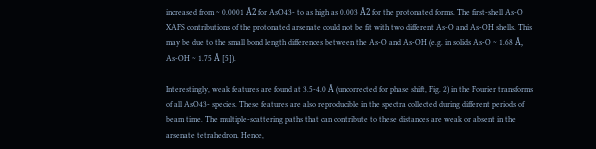increased from ~ 0.0001 Å2 for AsO43- to as high as 0.003 Å2 for the protonated forms. The first-shell As-O XAFS contributions of the protonated arsenate could not be fit with two different As-O and As-OH shells. This may be due to the small bond length differences between the As-O and As-OH (e.g. in solids As-O ~ 1.68 Å, As-OH ~ 1.75 Å [5]).

Interestingly, weak features are found at 3.5-4.0 Å (uncorrected for phase shift, Fig. 2) in the Fourier transforms of all AsO43- species. These features are also reproducible in the spectra collected during different periods of beam time. The multiple-scattering paths that can contribute to these distances are weak or absent in the arsenate tetrahedron. Hence,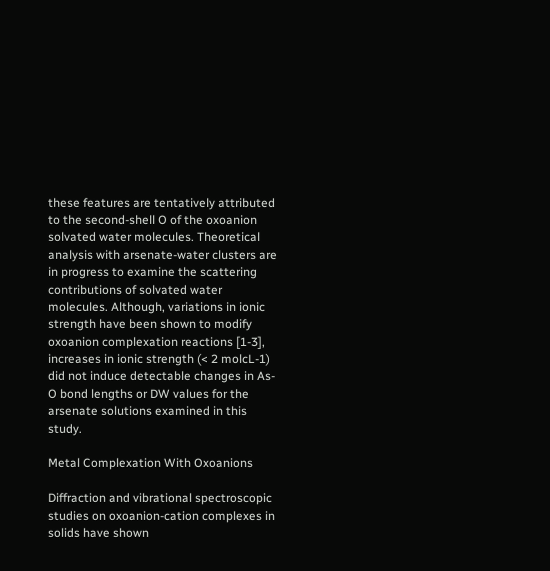these features are tentatively attributed to the second-shell O of the oxoanion solvated water molecules. Theoretical analysis with arsenate-water clusters are in progress to examine the scattering contributions of solvated water molecules. Although, variations in ionic strength have been shown to modify oxoanion complexation reactions [1-3], increases in ionic strength (< 2 molcL-1) did not induce detectable changes in As-O bond lengths or DW values for the arsenate solutions examined in this study.

Metal Complexation With Oxoanions

Diffraction and vibrational spectroscopic studies on oxoanion-cation complexes in solids have shown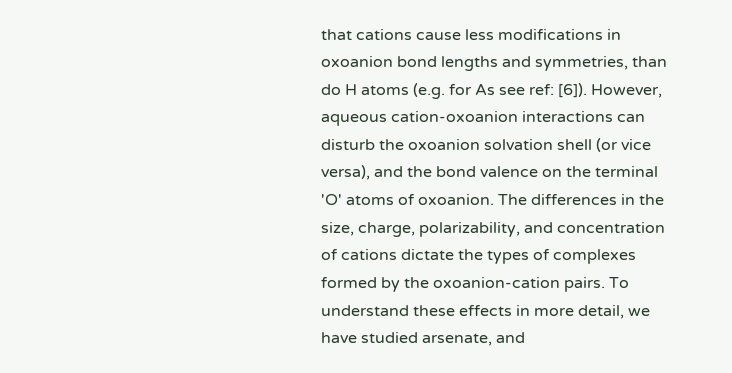that cations cause less modifications in oxoanion bond lengths and symmetries, than do H atoms (e.g. for As see ref: [6]). However, aqueous cation-oxoanion interactions can disturb the oxoanion solvation shell (or vice versa), and the bond valence on the terminal 'O' atoms of oxoanion. The differences in the size, charge, polarizability, and concentration of cations dictate the types of complexes formed by the oxoanion-cation pairs. To understand these effects in more detail, we have studied arsenate, and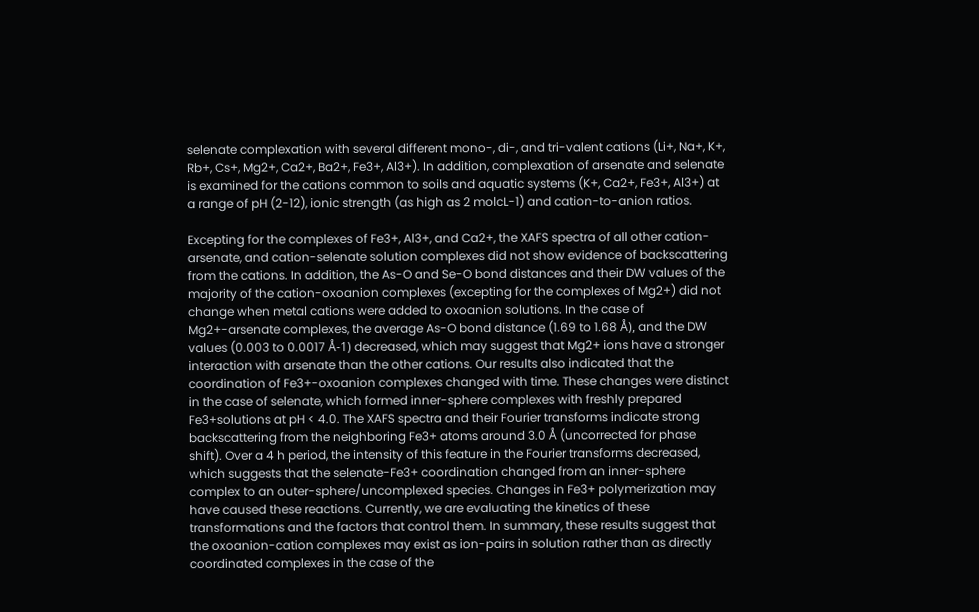selenate complexation with several different mono-, di-, and tri-valent cations (Li+, Na+, K+, Rb+, Cs+, Mg2+, Ca2+, Ba2+, Fe3+, Al3+). In addition, complexation of arsenate and selenate is examined for the cations common to soils and aquatic systems (K+, Ca2+, Fe3+, Al3+) at a range of pH (2-12), ionic strength (as high as 2 molcL-1) and cation-to-anion ratios.

Excepting for the complexes of Fe3+, Al3+, and Ca2+, the XAFS spectra of all other cation-arsenate, and cation-selenate solution complexes did not show evidence of backscattering from the cations. In addition, the As-O and Se-O bond distances and their DW values of the majority of the cation-oxoanion complexes (excepting for the complexes of Mg2+) did not change when metal cations were added to oxoanion solutions. In the case of Mg2+-arsenate complexes, the average As-O bond distance (1.69 to 1.68 Å), and the DW values (0.003 to 0.0017 Å-1) decreased, which may suggest that Mg2+ ions have a stronger interaction with arsenate than the other cations. Our results also indicated that the coordination of Fe3+-oxoanion complexes changed with time. These changes were distinct in the case of selenate, which formed inner-sphere complexes with freshly prepared Fe3+solutions at pH < 4.0. The XAFS spectra and their Fourier transforms indicate strong backscattering from the neighboring Fe3+ atoms around 3.0 Å (uncorrected for phase shift). Over a 4 h period, the intensity of this feature in the Fourier transforms decreased, which suggests that the selenate-Fe3+ coordination changed from an inner-sphere complex to an outer-sphere/uncomplexed species. Changes in Fe3+ polymerization may have caused these reactions. Currently, we are evaluating the kinetics of these transformations and the factors that control them. In summary, these results suggest that the oxoanion-cation complexes may exist as ion-pairs in solution rather than as directly coordinated complexes in the case of the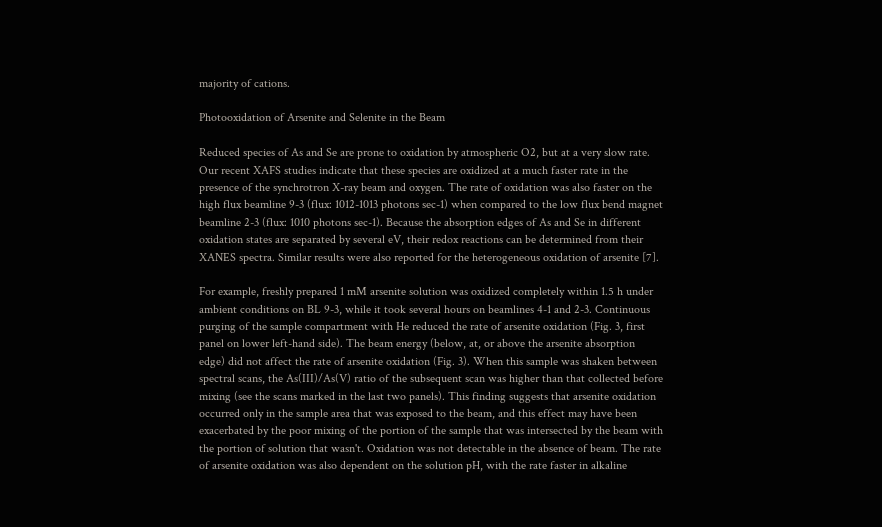majority of cations.

Photooxidation of Arsenite and Selenite in the Beam

Reduced species of As and Se are prone to oxidation by atmospheric O2, but at a very slow rate. Our recent XAFS studies indicate that these species are oxidized at a much faster rate in the presence of the synchrotron X-ray beam and oxygen. The rate of oxidation was also faster on the high flux beamline 9-3 (flux: 1012-1013 photons sec-1) when compared to the low flux bend magnet beamline 2-3 (flux: 1010 photons sec-1). Because the absorption edges of As and Se in different oxidation states are separated by several eV, their redox reactions can be determined from their XANES spectra. Similar results were also reported for the heterogeneous oxidation of arsenite [7].

For example, freshly prepared 1 mM arsenite solution was oxidized completely within 1.5 h under ambient conditions on BL 9-3, while it took several hours on beamlines 4-1 and 2-3. Continuous purging of the sample compartment with He reduced the rate of arsenite oxidation (Fig. 3, first panel on lower left-hand side). The beam energy (below, at, or above the arsenite absorption edge) did not affect the rate of arsenite oxidation (Fig. 3). When this sample was shaken between spectral scans, the As(III)/As(V) ratio of the subsequent scan was higher than that collected before mixing (see the scans marked in the last two panels). This finding suggests that arsenite oxidation occurred only in the sample area that was exposed to the beam, and this effect may have been exacerbated by the poor mixing of the portion of the sample that was intersected by the beam with the portion of solution that wasn't. Oxidation was not detectable in the absence of beam. The rate of arsenite oxidation was also dependent on the solution pH, with the rate faster in alkaline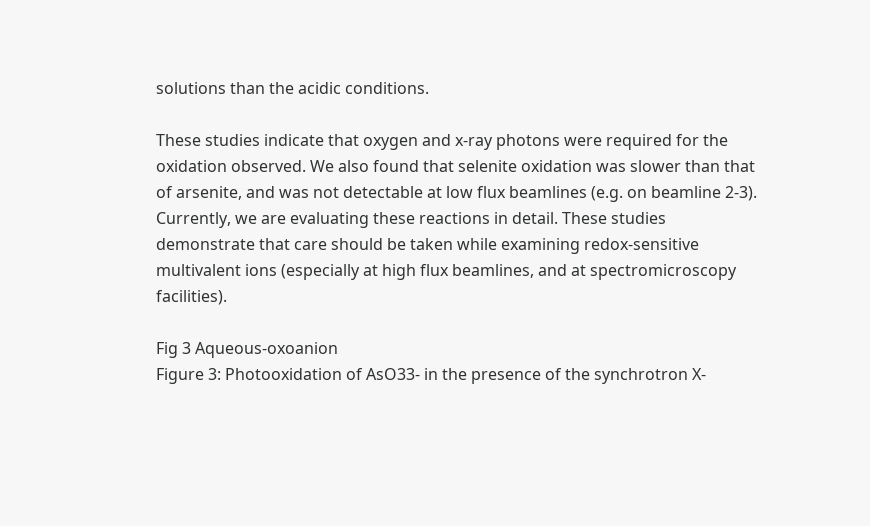solutions than the acidic conditions.

These studies indicate that oxygen and x-ray photons were required for the oxidation observed. We also found that selenite oxidation was slower than that of arsenite, and was not detectable at low flux beamlines (e.g. on beamline 2-3). Currently, we are evaluating these reactions in detail. These studies demonstrate that care should be taken while examining redox-sensitive multivalent ions (especially at high flux beamlines, and at spectromicroscopy facilities).

Fig 3 Aqueous-oxoanion
Figure 3: Photooxidation of AsO33- in the presence of the synchrotron X-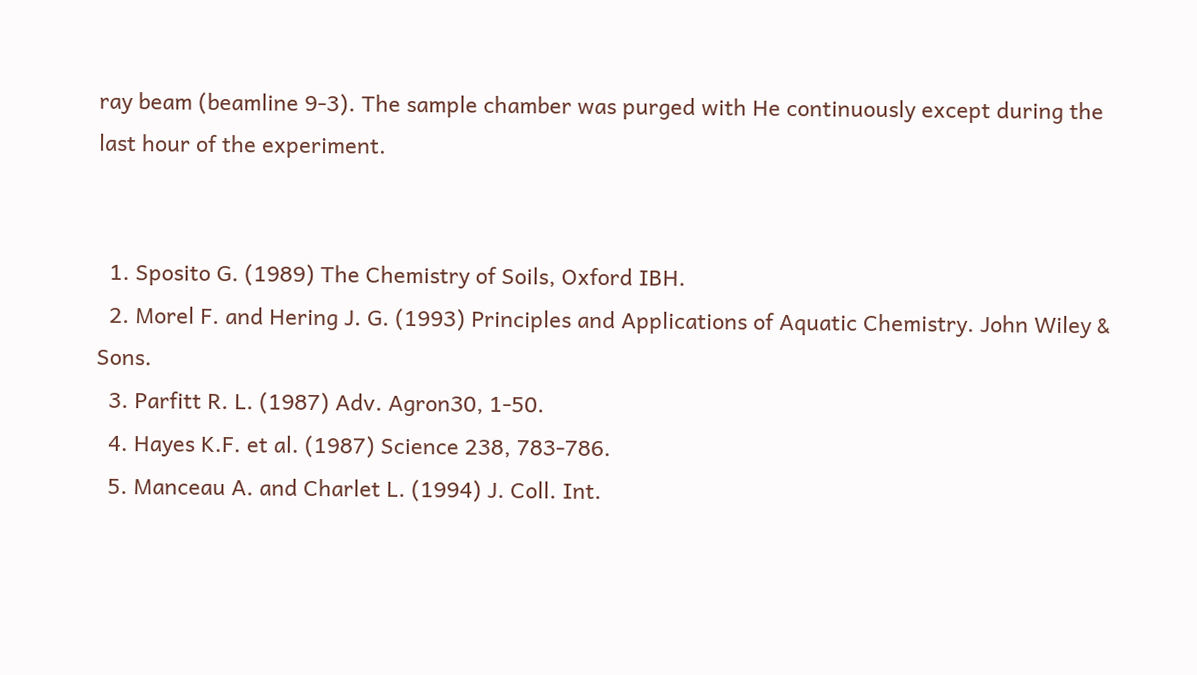ray beam (beamline 9-3). The sample chamber was purged with He continuously except during the last hour of the experiment.


  1. Sposito G. (1989) The Chemistry of Soils, Oxford IBH.
  2. Morel F. and Hering J. G. (1993) Principles and Applications of Aquatic Chemistry. John Wiley & Sons.
  3. Parfitt R. L. (1987) Adv. Agron30, 1-50.
  4. Hayes K.F. et al. (1987) Science 238, 783-786.
  5. Manceau A. and Charlet L. (1994) J. Coll. Int.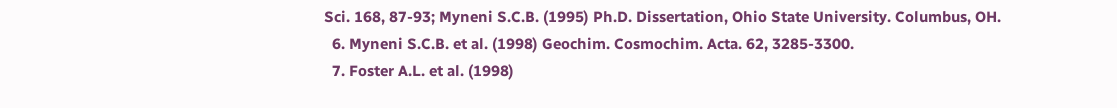Sci. 168, 87-93; Myneni S.C.B. (1995) Ph.D. Dissertation, Ohio State University. Columbus, OH.
  6. Myneni S.C.B. et al. (1998) Geochim. Cosmochim. Acta. 62, 3285-3300.
  7. Foster A.L. et al. (1998)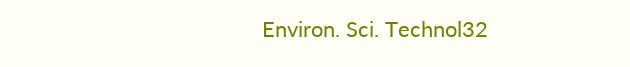Environ. Sci. Technol32